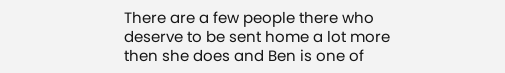There are a few people there who deserve to be sent home a lot more then she does and Ben is one of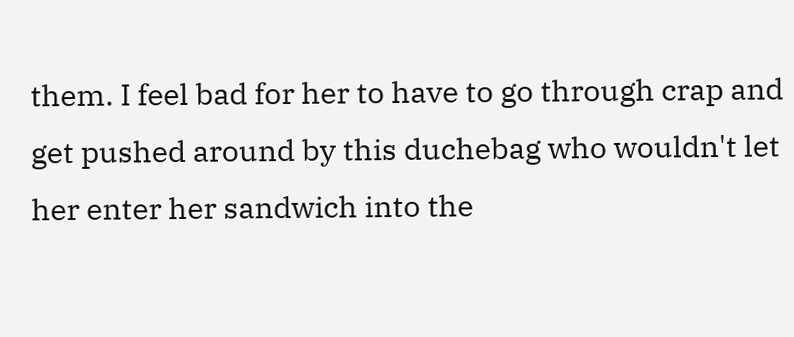them. I feel bad for her to have to go through crap and get pushed around by this duchebag who wouldn't let her enter her sandwich into the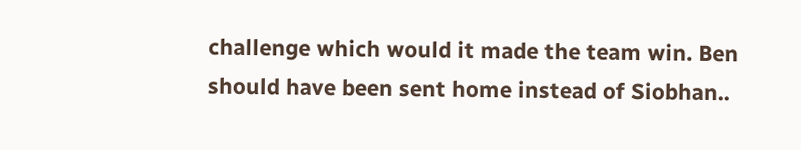challenge which would it made the team win. Ben should have been sent home instead of Siobhan..